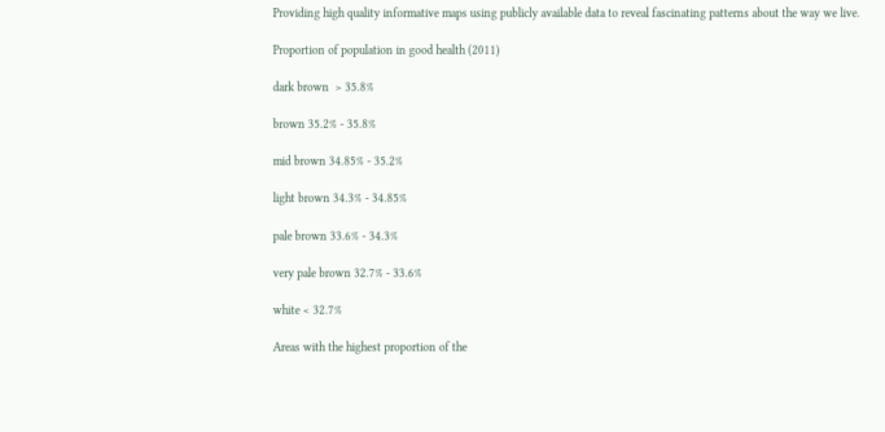Providing high quality informative maps using publicly available data to reveal fascinating patterns about the way we live.

Proportion of population in good health (2011)

dark brown  > 35.8%

brown 35.2% - 35.8%

mid brown 34.85% - 35.2%

light brown 34.3% - 34.85%

pale brown 33.6% - 34.3%

very pale brown 32.7% - 33.6%

white < 32.7%

Areas with the highest proportion of the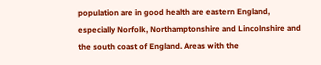population are in good health are eastern England, especially Norfolk, Northamptonshire and Lincolnshire and the south coast of England. Areas with the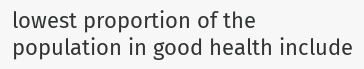lowest proportion of the population in good health include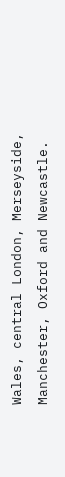Wales, central London, Merseyside, Manchester, Oxford and Newcastle.